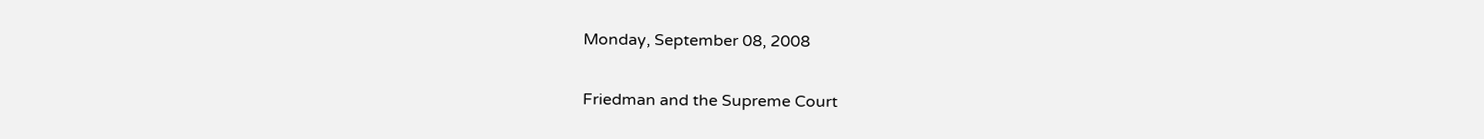Monday, September 08, 2008

Friedman and the Supreme Court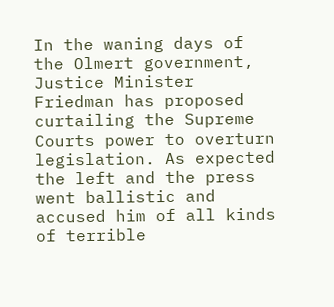In the waning days of the Olmert government, Justice Minister Friedman has proposed curtailing the Supreme Courts power to overturn legislation. As expected the left and the press went ballistic and accused him of all kinds of terrible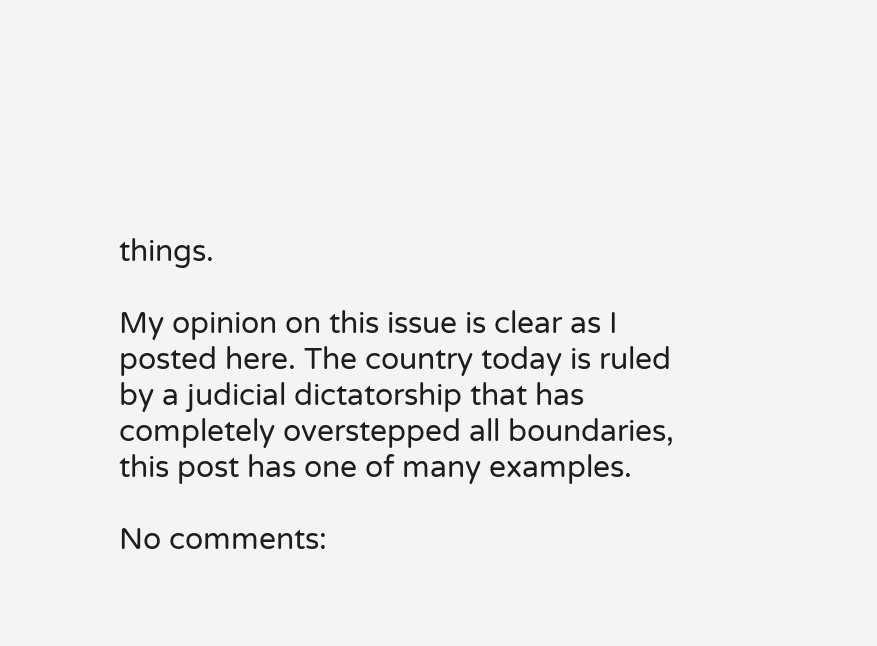things.

My opinion on this issue is clear as I posted here. The country today is ruled by a judicial dictatorship that has completely overstepped all boundaries, this post has one of many examples.

No comments: